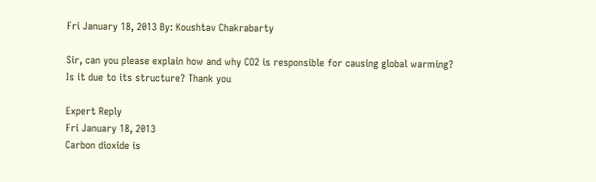Fri January 18, 2013 By: Koushtav Chakrabarty

Sir, can you please explain how and why CO2 is responsible for causing global warming? Is it due to its structure? Thank you

Expert Reply
Fri January 18, 2013
Carbon dioxide is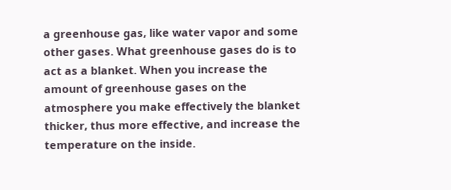a greenhouse gas, like water vapor and some other gases. What greenhouse gases do is to act as a blanket. When you increase the amount of greenhouse gases on the atmosphere you make effectively the blanket thicker, thus more effective, and increase the temperature on the inside.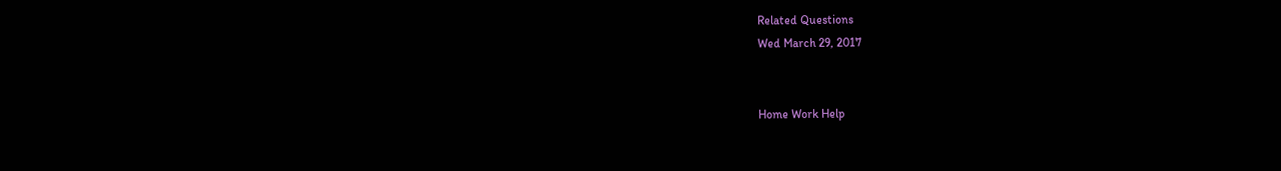Related Questions
Wed March 29, 2017


Home Work Help